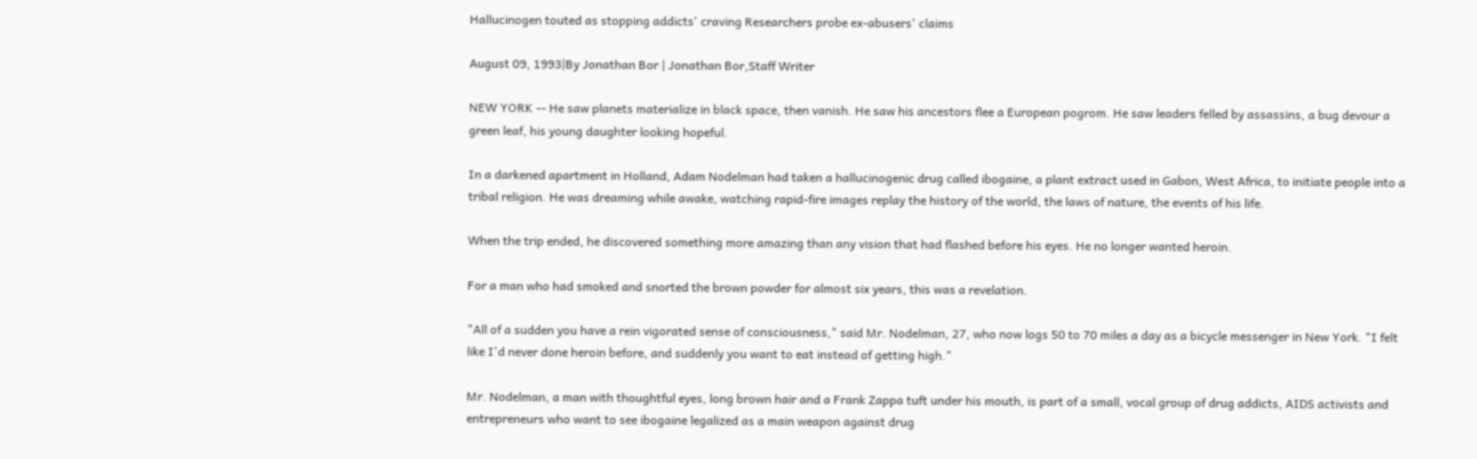Hallucinogen touted as stopping addicts' craving Researchers probe ex-abusers' claims

August 09, 1993|By Jonathan Bor | Jonathan Bor,Staff Writer

NEW YORK -- He saw planets materialize in black space, then vanish. He saw his ancestors flee a European pogrom. He saw leaders felled by assassins, a bug devour a green leaf, his young daughter looking hopeful.

In a darkened apartment in Holland, Adam Nodelman had taken a hallucinogenic drug called ibogaine, a plant extract used in Gabon, West Africa, to initiate people into a tribal religion. He was dreaming while awake, watching rapid-fire images replay the history of the world, the laws of nature, the events of his life.

When the trip ended, he discovered something more amazing than any vision that had flashed before his eyes. He no longer wanted heroin.

For a man who had smoked and snorted the brown powder for almost six years, this was a revelation.

"All of a sudden you have a rein vigorated sense of consciousness," said Mr. Nodelman, 27, who now logs 50 to 70 miles a day as a bicycle messenger in New York. "I felt like I'd never done heroin before, and suddenly you want to eat instead of getting high."

Mr. Nodelman, a man with thoughtful eyes, long brown hair and a Frank Zappa tuft under his mouth, is part of a small, vocal group of drug addicts, AIDS activists and entrepreneurs who want to see ibogaine legalized as a main weapon against drug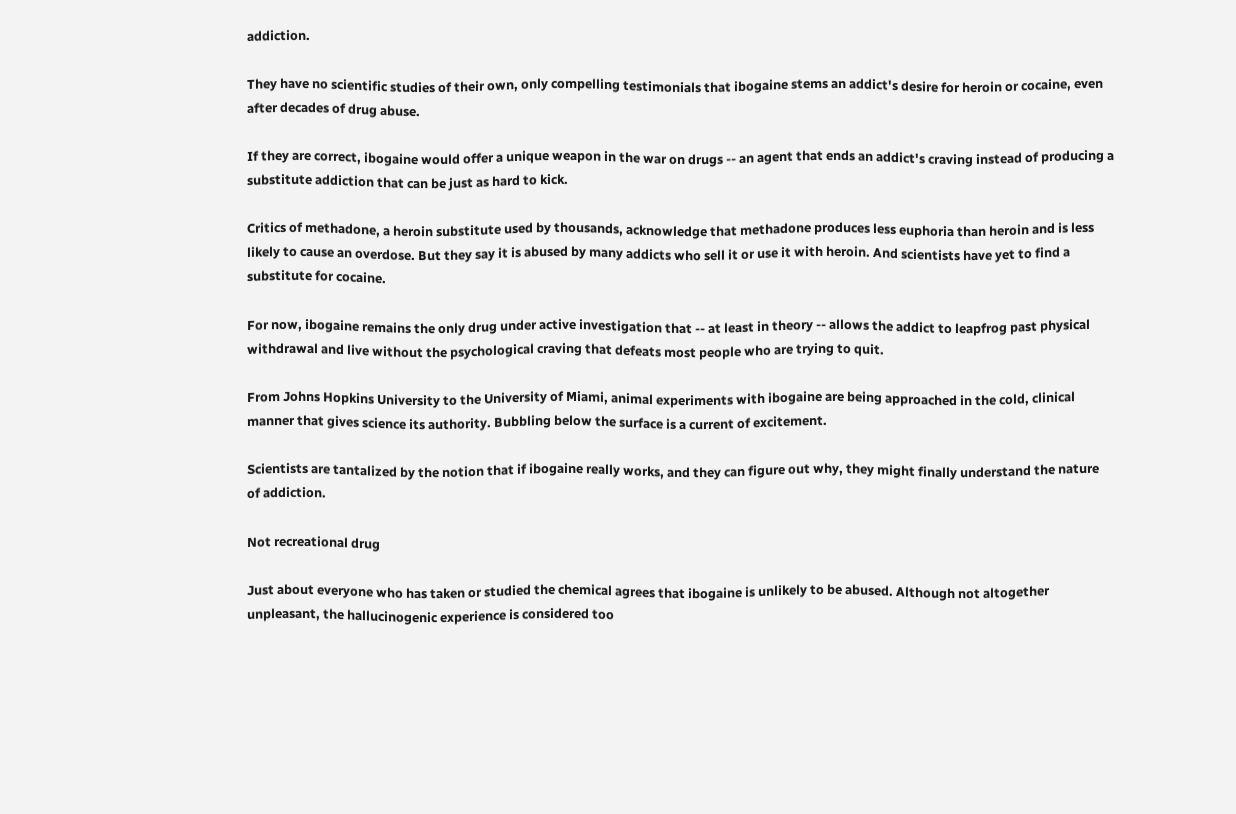addiction.

They have no scientific studies of their own, only compelling testimonials that ibogaine stems an addict's desire for heroin or cocaine, even after decades of drug abuse.

If they are correct, ibogaine would offer a unique weapon in the war on drugs -- an agent that ends an addict's craving instead of producing a substitute addiction that can be just as hard to kick.

Critics of methadone, a heroin substitute used by thousands, acknowledge that methadone produces less euphoria than heroin and is less likely to cause an overdose. But they say it is abused by many addicts who sell it or use it with heroin. And scientists have yet to find a substitute for cocaine.

For now, ibogaine remains the only drug under active investigation that -- at least in theory -- allows the addict to leapfrog past physical withdrawal and live without the psychological craving that defeats most people who are trying to quit.

From Johns Hopkins University to the University of Miami, animal experiments with ibogaine are being approached in the cold, clinical manner that gives science its authority. Bubbling below the surface is a current of excitement.

Scientists are tantalized by the notion that if ibogaine really works, and they can figure out why, they might finally understand the nature of addiction.

Not recreational drug

Just about everyone who has taken or studied the chemical agrees that ibogaine is unlikely to be abused. Although not altogether unpleasant, the hallucinogenic experience is considered too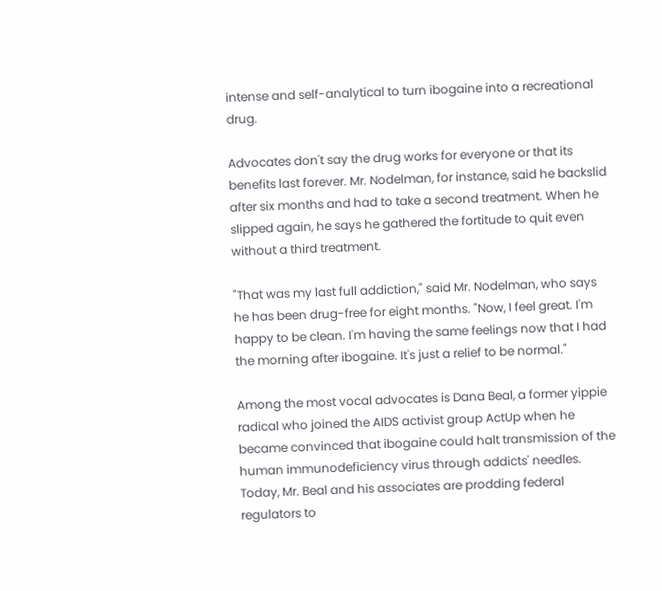intense and self-analytical to turn ibogaine into a recreational drug.

Advocates don't say the drug works for everyone or that its benefits last forever. Mr. Nodelman, for instance, said he backslid after six months and had to take a second treatment. When he slipped again, he says he gathered the fortitude to quit even without a third treatment.

"That was my last full addiction," said Mr. Nodelman, who says he has been drug-free for eight months. "Now, I feel great. I'm happy to be clean. I'm having the same feelings now that I had the morning after ibogaine. It's just a relief to be normal."

Among the most vocal advocates is Dana Beal, a former yippie radical who joined the AIDS activist group ActUp when he became convinced that ibogaine could halt transmission of the human immunodeficiency virus through addicts' needles. Today, Mr. Beal and his associates are prodding federal regulators to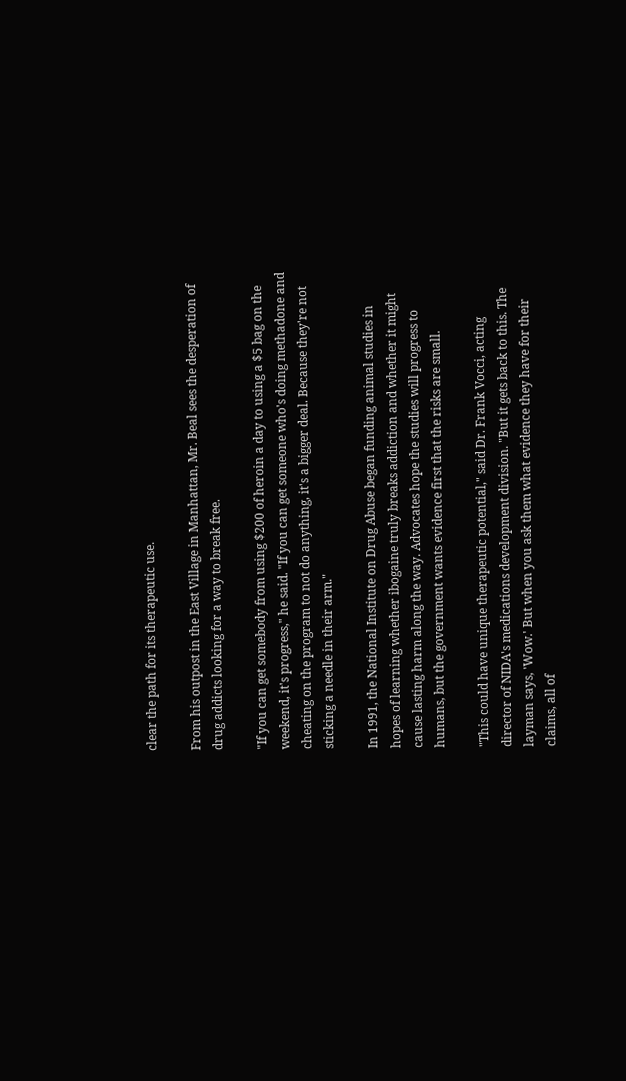clear the path for its therapeutic use.

From his outpost in the East Village in Manhattan, Mr. Beal sees the desperation of drug addicts looking for a way to break free.

"If you can get somebody from using $200 of heroin a day to using a $5 bag on the weekend, it's progress," he said. "If you can get someone who's doing methadone and cheating on the program to not do anything, it's a bigger deal. Because they're not sticking a needle in their arm."

In 1991, the National Institute on Drug Abuse began funding animal studies in hopes of learning whether ibogaine truly breaks addiction and whether it might cause lasting harm along the way. Advocates hope the studies will progress to humans, but the government wants evidence first that the risks are small.

"This could have unique therapeutic potential," said Dr. Frank Vocci, acting director of NIDA's medications development division. "But it gets back to this. The layman says, 'Wow.' But when you ask them what evidence they have for their claims, all of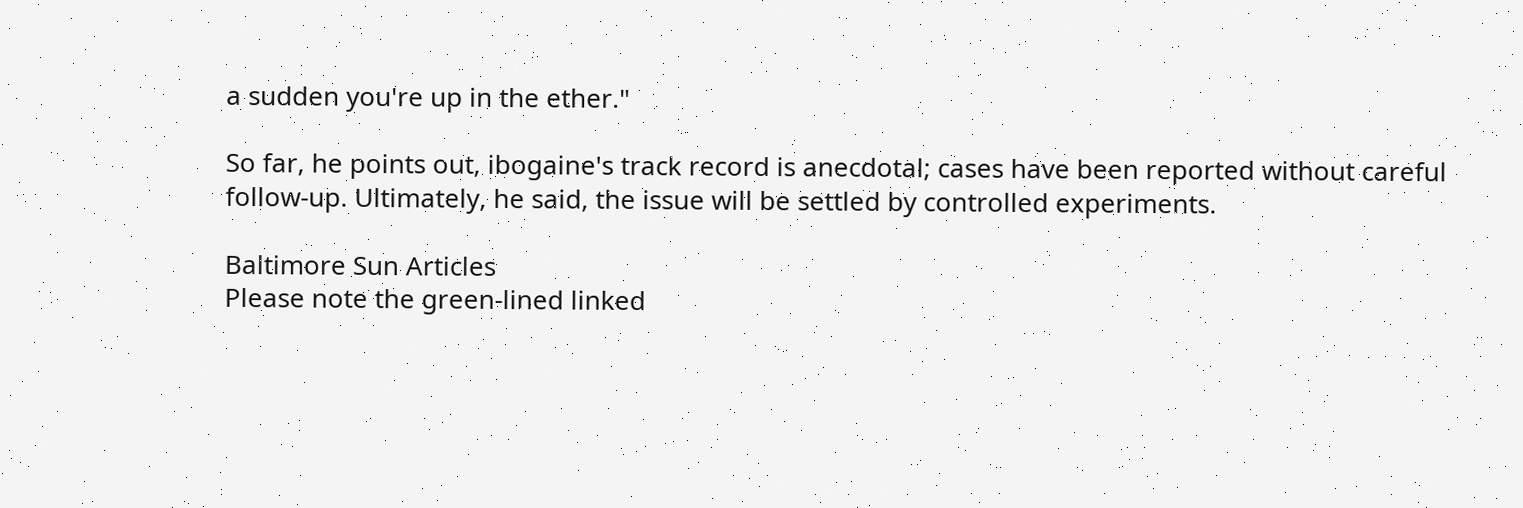a sudden you're up in the ether."

So far, he points out, ibogaine's track record is anecdotal; cases have been reported without careful follow-up. Ultimately, he said, the issue will be settled by controlled experiments.

Baltimore Sun Articles
Please note the green-lined linked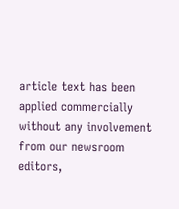article text has been applied commercially without any involvement from our newsroom editors,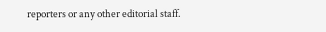reporters or any other editorial staff.